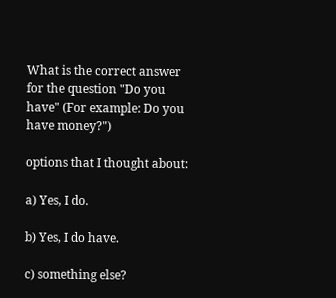What is the correct answer for the question "Do you have" (For example: Do you have money?")

options that I thought about:

a) Yes, I do.

b) Yes, I do have.

c) something else?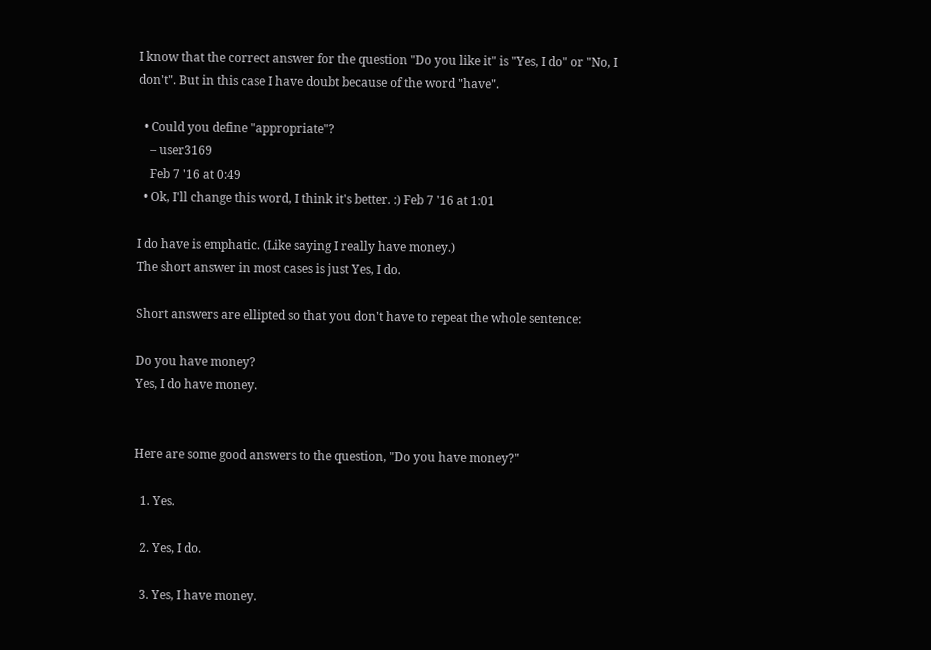I know that the correct answer for the question "Do you like it" is "Yes, I do" or "No, I don't". But in this case I have doubt because of the word "have".

  • Could you define "appropriate"?
    – user3169
    Feb 7 '16 at 0:49
  • Ok, I'll change this word, I think it's better. :) Feb 7 '16 at 1:01

I do have is emphatic. (Like saying I really have money.)
The short answer in most cases is just Yes, I do.

Short answers are ellipted so that you don't have to repeat the whole sentence:

Do you have money?
Yes, I do have money.


Here are some good answers to the question, "Do you have money?"

  1. Yes.

  2. Yes, I do.

  3. Yes, I have money.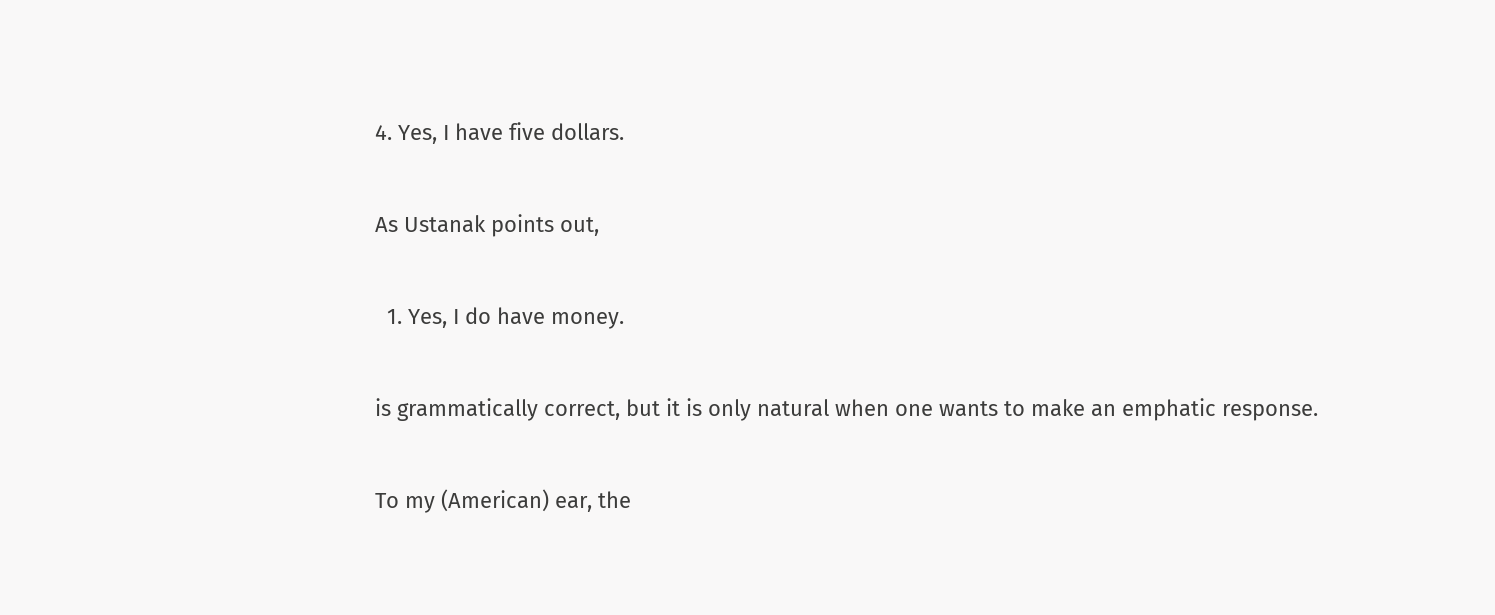4. Yes, I have five dollars.

As Ustanak points out,

  1. Yes, I do have money.

is grammatically correct, but it is only natural when one wants to make an emphatic response.

To my (American) ear, the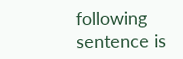following sentence is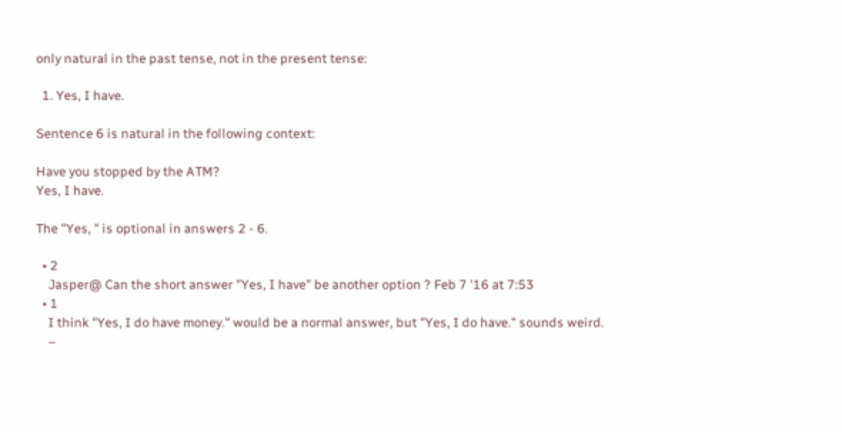only natural in the past tense, not in the present tense:

  1. Yes, I have.

Sentence 6 is natural in the following context:

Have you stopped by the ATM?
Yes, I have.

The "Yes, " is optional in answers 2 - 6.

  • 2
    Jasper@ Can the short answer "Yes, I have" be another option ? Feb 7 '16 at 7:53
  • 1
    I think "Yes, I do have money." would be a normal answer, but "Yes, I do have." sounds weird.
    –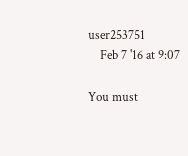user253751
    Feb 7 '16 at 9:07

You must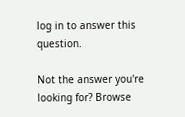log in to answer this question.

Not the answer you're looking for? Browse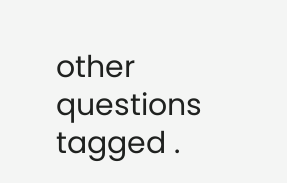other questions tagged .